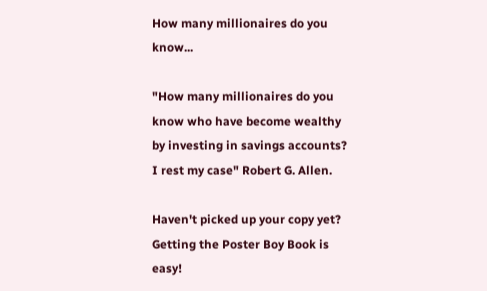How many millionaires do you know...

"How many millionaires do you know who have become wealthy by investing in savings accounts? I rest my case" Robert G. Allen.

Haven't picked up your copy yet? Getting the Poster Boy Book is easy!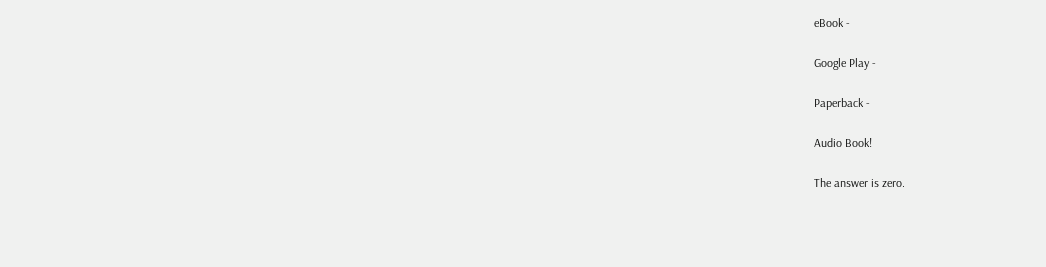eBook -

Google Play -

Paperback -

Audio Book!

The answer is zero.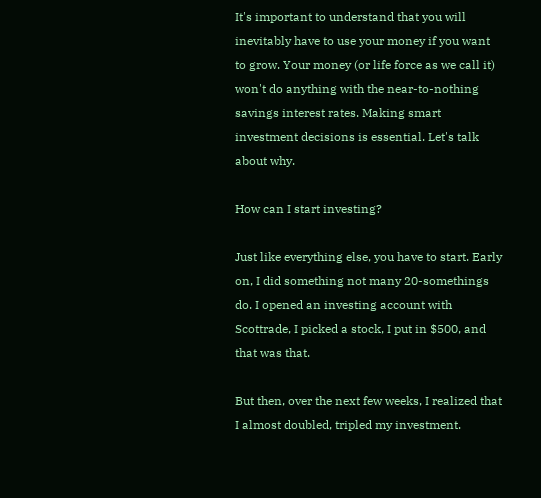It's important to understand that you will inevitably have to use your money if you want to grow. Your money (or life force as we call it) won't do anything with the near-to-nothing savings interest rates. Making smart investment decisions is essential. Let's talk about why.

How can I start investing?

Just like everything else, you have to start. Early on, I did something not many 20-somethings do. I opened an investing account with Scottrade, I picked a stock, I put in $500, and that was that.

But then, over the next few weeks, I realized that I almost doubled, tripled my investment.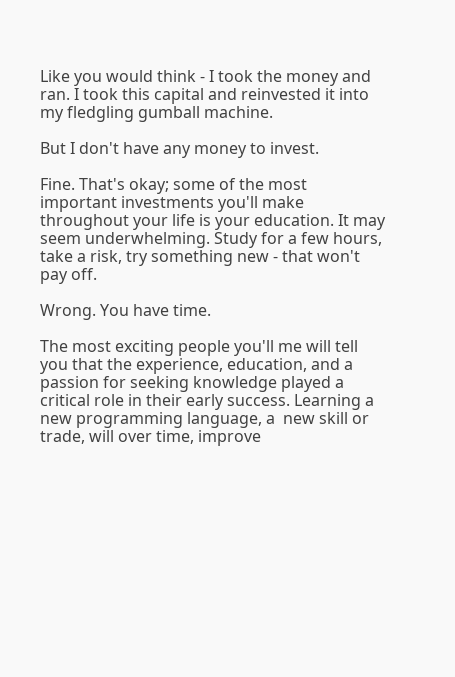Like you would think - I took the money and ran. I took this capital and reinvested it into my fledgling gumball machine.

But I don't have any money to invest.

Fine. That's okay; some of the most important investments you'll make throughout your life is your education. It may seem underwhelming. Study for a few hours, take a risk, try something new - that won't pay off.

Wrong. You have time.

The most exciting people you'll me will tell you that the experience, education, and a passion for seeking knowledge played a critical role in their early success. Learning a new programming language, a  new skill or trade, will over time, improve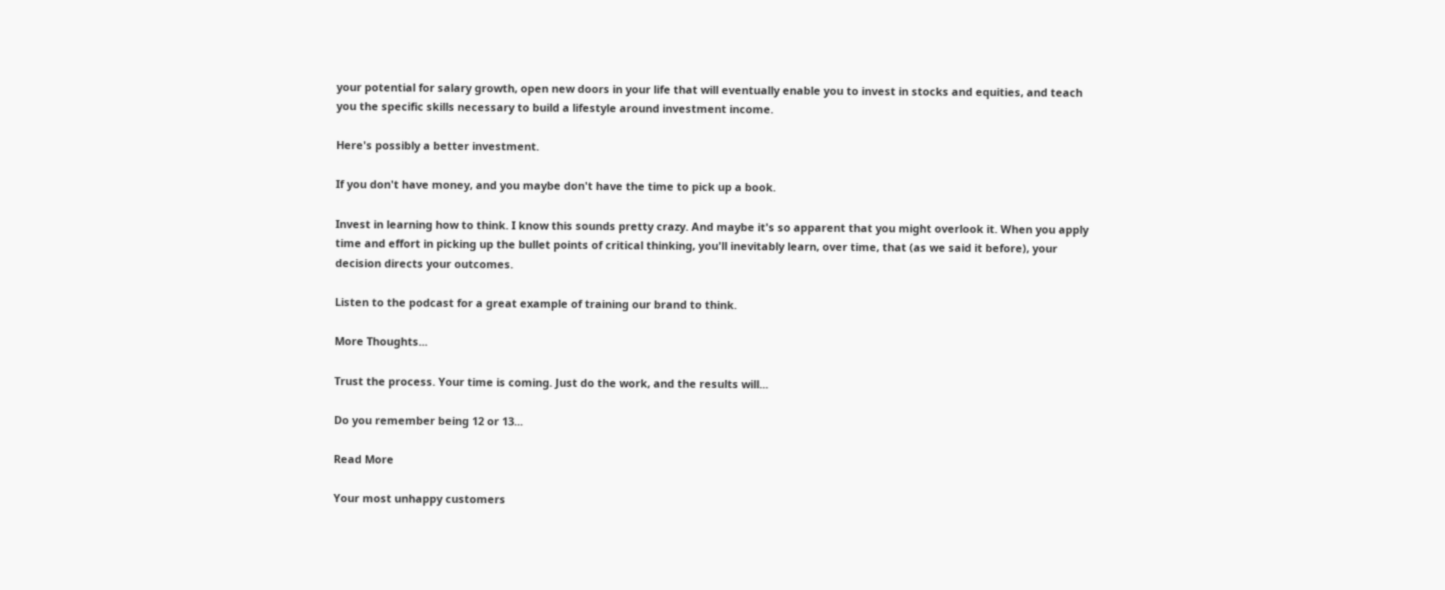your potential for salary growth, open new doors in your life that will eventually enable you to invest in stocks and equities, and teach you the specific skills necessary to build a lifestyle around investment income.

Here's possibly a better investment.

If you don't have money, and you maybe don't have the time to pick up a book.

Invest in learning how to think. I know this sounds pretty crazy. And maybe it's so apparent that you might overlook it. When you apply time and effort in picking up the bullet points of critical thinking, you'll inevitably learn, over time, that (as we said it before), your decision directs your outcomes.

Listen to the podcast for a great example of training our brand to think.

More Thoughts...

Trust the process. Your time is coming. Just do the work, and the results will...

Do you remember being 12 or 13...

Read More

Your most unhappy customers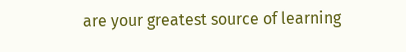are your greatest source of learning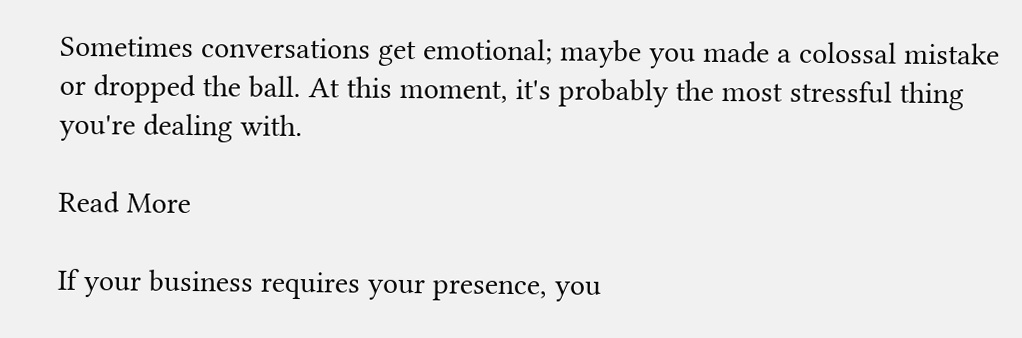Sometimes conversations get emotional; maybe you made a colossal mistake or dropped the ball. At this moment, it's probably the most stressful thing you're dealing with.

Read More

If your business requires your presence, you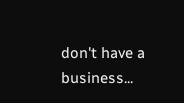don't have a business...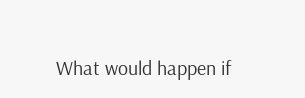What would happen if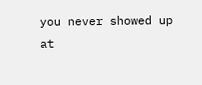you never showed up at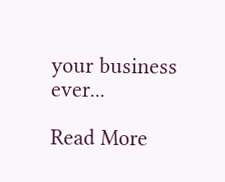your business ever...

Read More